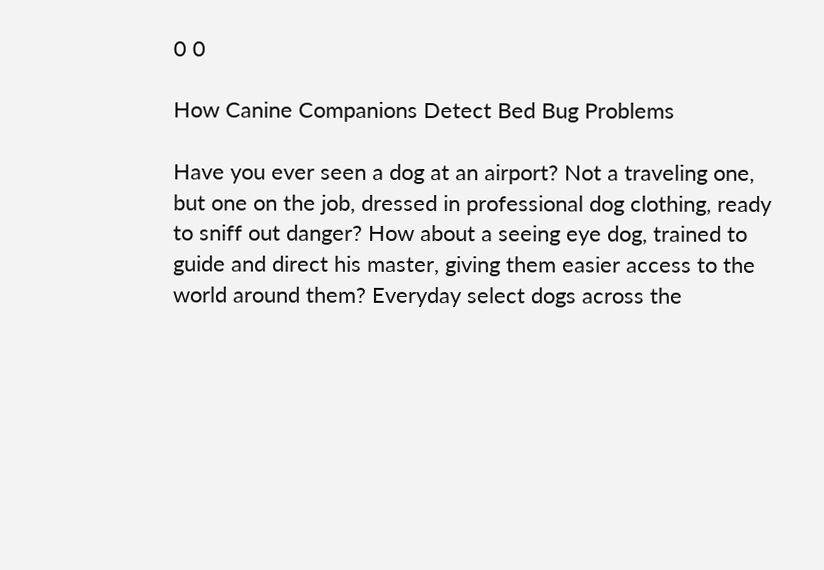0 0

How Canine Companions Detect Bed Bug Problems

Have you ever seen a dog at an airport? Not a traveling one, but one on the job, dressed in professional dog clothing, ready to sniff out danger? How about a seeing eye dog, trained to guide and direct his master, giving them easier access to the world around them? Everyday select dogs across the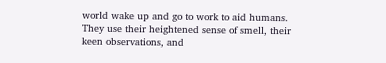world wake up and go to work to aid humans. They use their heightened sense of smell, their keen observations, and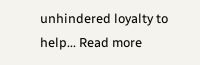unhindered loyalty to help... Read more